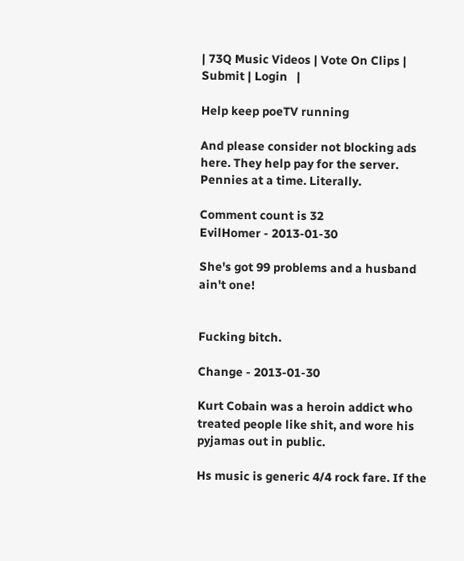| 73Q Music Videos | Vote On Clips | Submit | Login   |

Help keep poeTV running

And please consider not blocking ads here. They help pay for the server. Pennies at a time. Literally.

Comment count is 32
EvilHomer - 2013-01-30

She's got 99 problems and a husband ain't one!


Fucking bitch.

Change - 2013-01-30

Kurt Cobain was a heroin addict who treated people like shit, and wore his pyjamas out in public.

Hs music is generic 4/4 rock fare. If the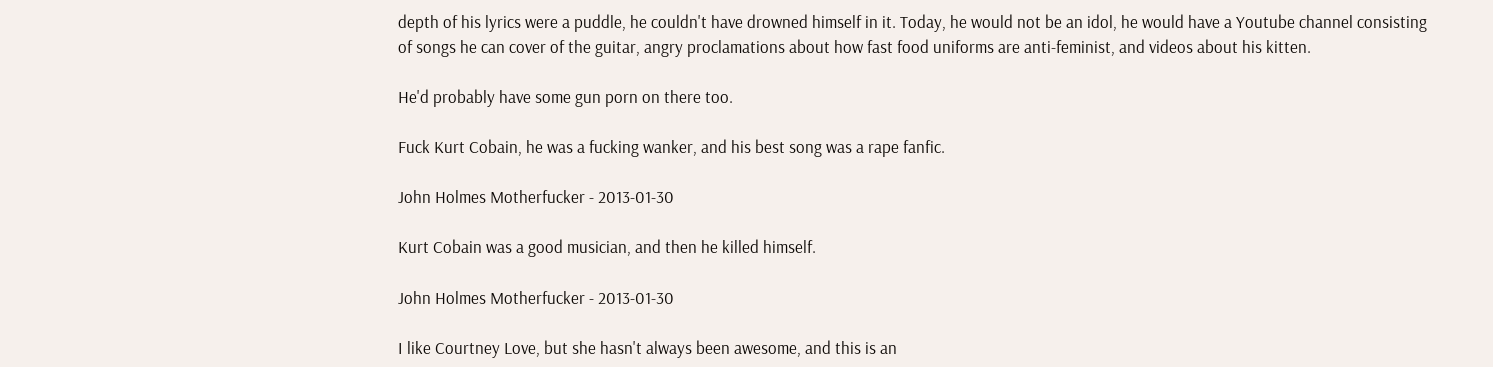depth of his lyrics were a puddle, he couldn't have drowned himself in it. Today, he would not be an idol, he would have a Youtube channel consisting of songs he can cover of the guitar, angry proclamations about how fast food uniforms are anti-feminist, and videos about his kitten.

He'd probably have some gun porn on there too.

Fuck Kurt Cobain, he was a fucking wanker, and his best song was a rape fanfic.

John Holmes Motherfucker - 2013-01-30

Kurt Cobain was a good musician, and then he killed himself.

John Holmes Motherfucker - 2013-01-30

I like Courtney Love, but she hasn't always been awesome, and this is an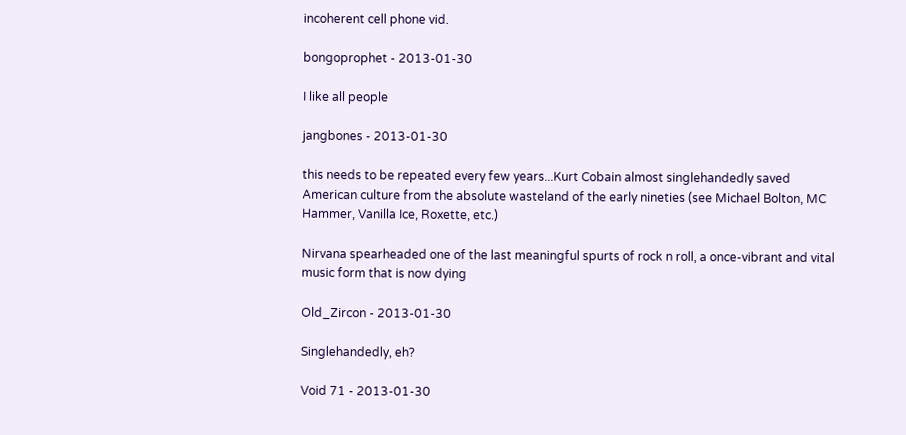incoherent cell phone vid.

bongoprophet - 2013-01-30

I like all people

jangbones - 2013-01-30

this needs to be repeated every few years...Kurt Cobain almost singlehandedly saved American culture from the absolute wasteland of the early nineties (see Michael Bolton, MC Hammer, Vanilla Ice, Roxette, etc.)

Nirvana spearheaded one of the last meaningful spurts of rock n roll, a once-vibrant and vital music form that is now dying

Old_Zircon - 2013-01-30

Singlehandedly, eh?

Void 71 - 2013-01-30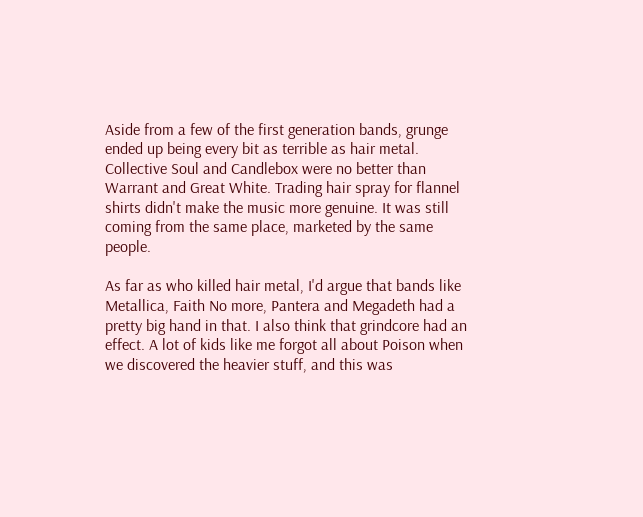Aside from a few of the first generation bands, grunge ended up being every bit as terrible as hair metal. Collective Soul and Candlebox were no better than Warrant and Great White. Trading hair spray for flannel shirts didn't make the music more genuine. It was still coming from the same place, marketed by the same people.

As far as who killed hair metal, I'd argue that bands like Metallica, Faith No more, Pantera and Megadeth had a pretty big hand in that. I also think that grindcore had an effect. A lot of kids like me forgot all about Poison when we discovered the heavier stuff, and this was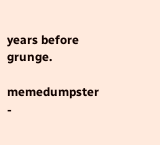years before grunge.

memedumpster -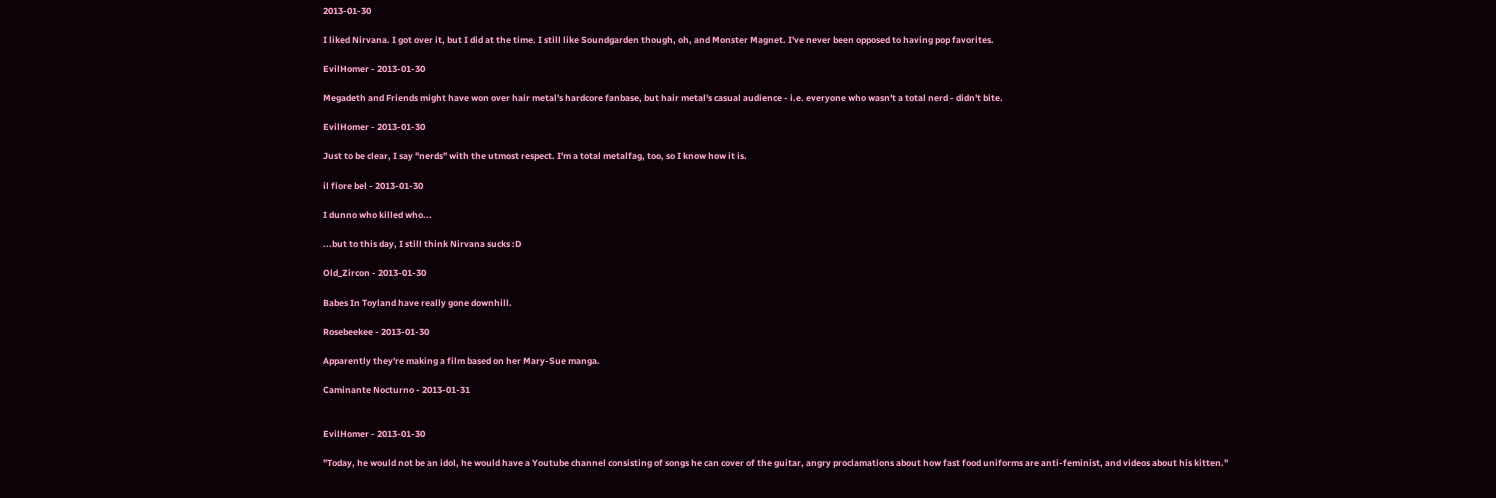2013-01-30

I liked Nirvana. I got over it, but I did at the time. I still like Soundgarden though, oh, and Monster Magnet. I've never been opposed to having pop favorites.

EvilHomer - 2013-01-30

Megadeth and Friends might have won over hair metal's hardcore fanbase, but hair metal's casual audience - i.e. everyone who wasn't a total nerd - didn't bite.

EvilHomer - 2013-01-30

Just to be clear, I say "nerds" with the utmost respect. I'm a total metalfag, too, so I know how it is.

il fiore bel - 2013-01-30

I dunno who killed who...

...but to this day, I still think Nirvana sucks :D

Old_Zircon - 2013-01-30

Babes In Toyland have really gone downhill.

Rosebeekee - 2013-01-30

Apparently they're making a film based on her Mary-Sue manga.

Caminante Nocturno - 2013-01-31


EvilHomer - 2013-01-30

"Today, he would not be an idol, he would have a Youtube channel consisting of songs he can cover of the guitar, angry proclamations about how fast food uniforms are anti-feminist, and videos about his kitten."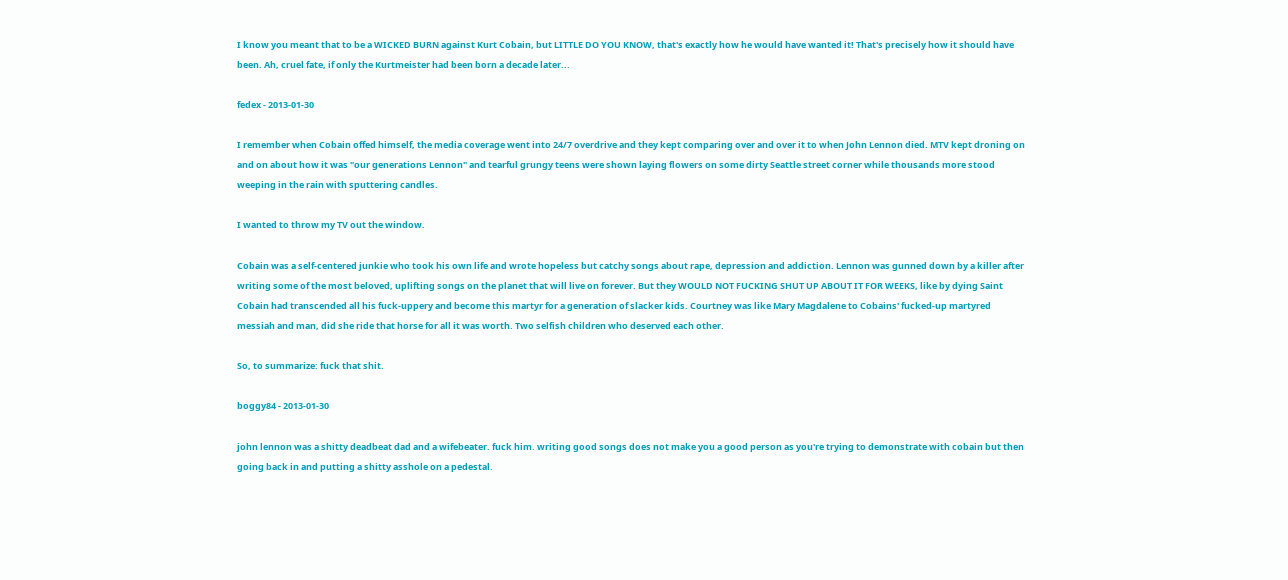I know you meant that to be a WICKED BURN against Kurt Cobain, but LITTLE DO YOU KNOW, that's exactly how he would have wanted it! That's precisely how it should have been. Ah, cruel fate, if only the Kurtmeister had been born a decade later...

fedex - 2013-01-30

I remember when Cobain offed himself, the media coverage went into 24/7 overdrive and they kept comparing over and over it to when John Lennon died. MTV kept droning on and on about how it was "our generations Lennon" and tearful grungy teens were shown laying flowers on some dirty Seattle street corner while thousands more stood weeping in the rain with sputtering candles.

I wanted to throw my TV out the window.

Cobain was a self-centered junkie who took his own life and wrote hopeless but catchy songs about rape, depression and addiction. Lennon was gunned down by a killer after writing some of the most beloved, uplifting songs on the planet that will live on forever. But they WOULD NOT FUCKING SHUT UP ABOUT IT FOR WEEKS, like by dying Saint Cobain had transcended all his fuck-uppery and become this martyr for a generation of slacker kids. Courtney was like Mary Magdalene to Cobains' fucked-up martyred messiah and man, did she ride that horse for all it was worth. Two selfish children who deserved each other.

So, to summarize: fuck that shit.

boggy84 - 2013-01-30

john lennon was a shitty deadbeat dad and a wifebeater. fuck him. writing good songs does not make you a good person as you're trying to demonstrate with cobain but then going back in and putting a shitty asshole on a pedestal.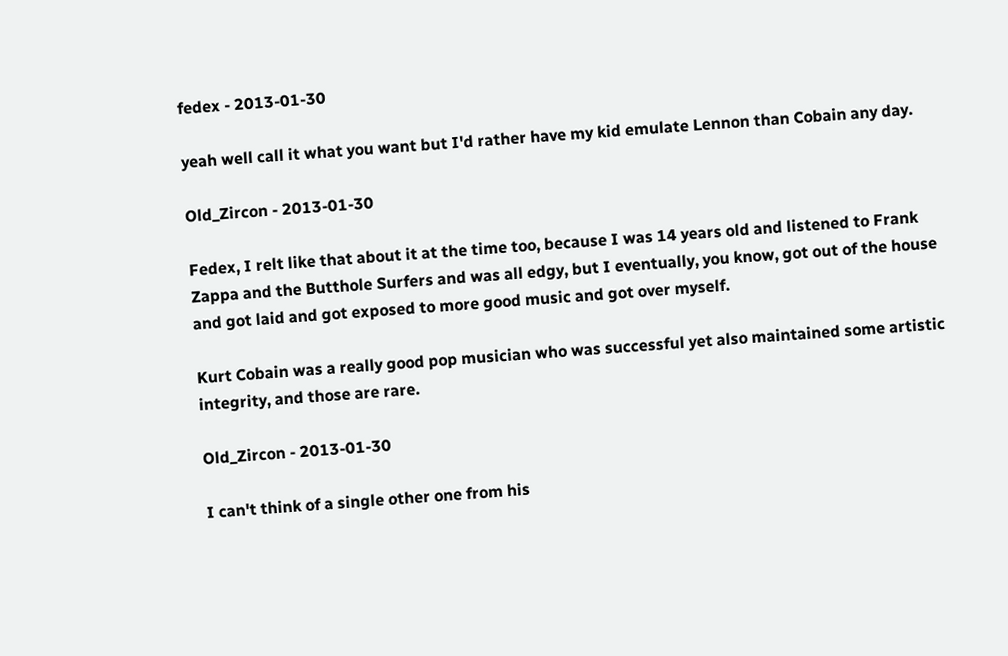fedex - 2013-01-30

yeah well call it what you want but I'd rather have my kid emulate Lennon than Cobain any day.

Old_Zircon - 2013-01-30

Fedex, I relt like that about it at the time too, because I was 14 years old and listened to Frank Zappa and the Butthole Surfers and was all edgy, but I eventually, you know, got out of the house and got laid and got exposed to more good music and got over myself.

Kurt Cobain was a really good pop musician who was successful yet also maintained some artistic integrity, and those are rare.

Old_Zircon - 2013-01-30

I can't think of a single other one from his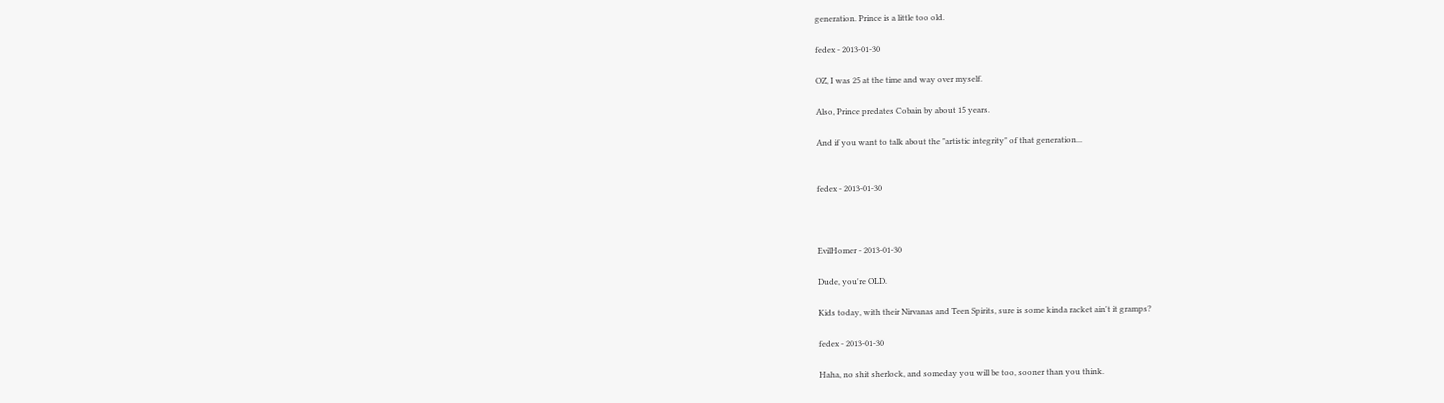generation. Prince is a little too old.

fedex - 2013-01-30

OZ, I was 25 at the time and way over myself.

Also, Prince predates Cobain by about 15 years.

And if you want to talk about the "artistic integrity" of that generation...


fedex - 2013-01-30



EvilHomer - 2013-01-30

Dude, you're OLD.

Kids today, with their Nirvanas and Teen Spirits, sure is some kinda racket ain't it gramps?

fedex - 2013-01-30

Haha, no shit sherlock, and someday you will be too, sooner than you think.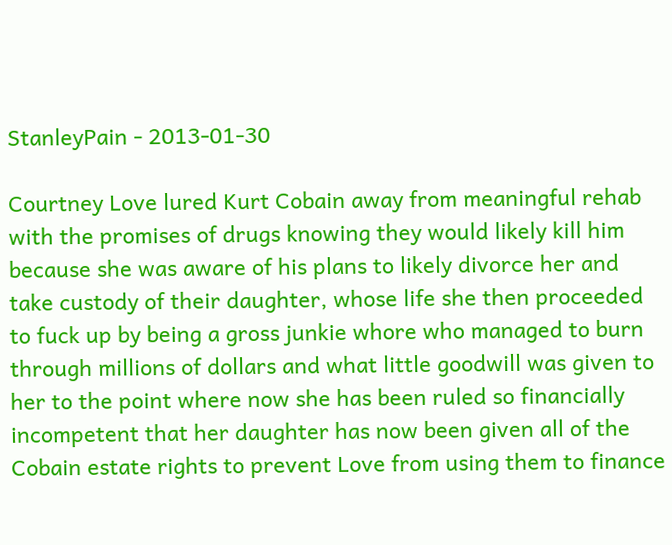StanleyPain - 2013-01-30

Courtney Love lured Kurt Cobain away from meaningful rehab with the promises of drugs knowing they would likely kill him because she was aware of his plans to likely divorce her and take custody of their daughter, whose life she then proceeded to fuck up by being a gross junkie whore who managed to burn through millions of dollars and what little goodwill was given to her to the point where now she has been ruled so financially incompetent that her daughter has now been given all of the Cobain estate rights to prevent Love from using them to finance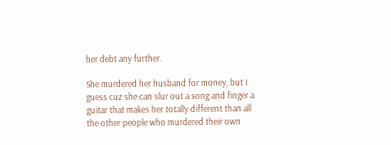her debt any further.

She murdered her husband for money, but I guess cuz she can slur out a song and finger a guitar that makes her totally different than all the other people who murdered their own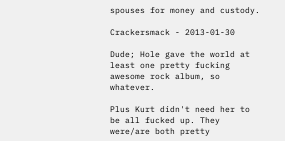spouses for money and custody.

Crackersmack - 2013-01-30

Dude; Hole gave the world at least one pretty fucking awesome rock album, so whatever.

Plus Kurt didn't need her to be all fucked up. They were/are both pretty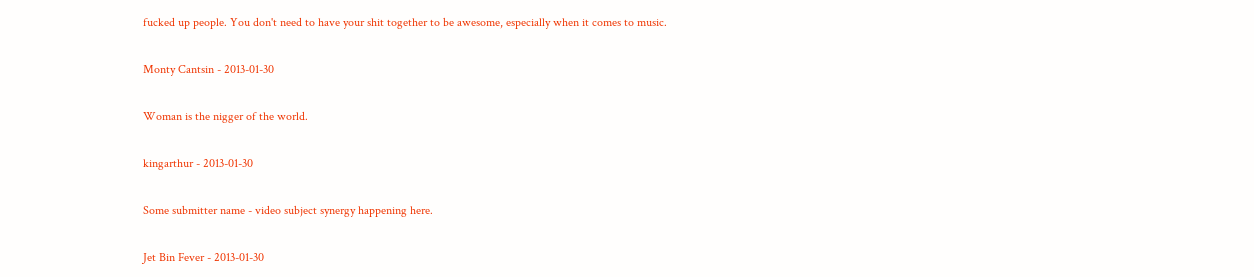fucked up people. You don't need to have your shit together to be awesome, especially when it comes to music.

Monty Cantsin - 2013-01-30

Woman is the nigger of the world.

kingarthur - 2013-01-30

Some submitter name - video subject synergy happening here.

Jet Bin Fever - 2013-01-30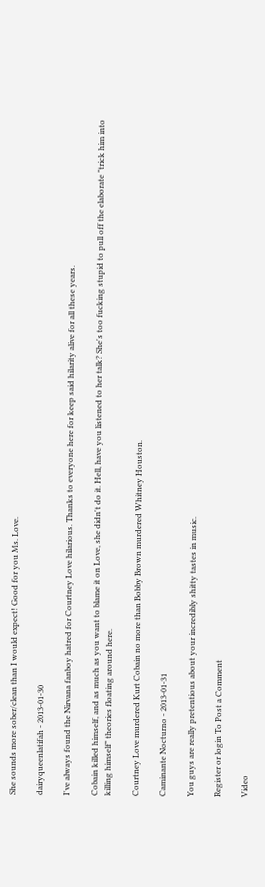She sounds more sober/clean than I would expect! Good for you Ms. Love.

dairyqueenlatifah - 2013-01-30

I've always found the Nirvana fanboy hatred for Courtney Love hilarious. Thanks to everyone here for keep said hilarity alive for all these years.

Cobain killed himself, and as much as you want to blame it on Love, she didn't do it. Hell, have you listened to her talk? She's too fucking stupid to pull off the elaborate "trick him into killing himself" theories floating around here.

Courtney Love murdered Kurt Cobain no more than Bobby Brown murdered Whitney Houston.

Caminante Nocturno - 2013-01-31

You guys are really pretentious about your incredibly shitty tastes in music.

Register or login To Post a Comment

Video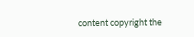content copyright the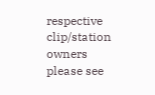respective clip/station owners please see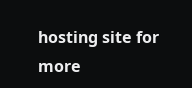hosting site for more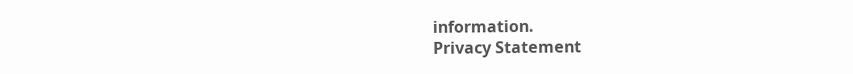information.
Privacy Statement